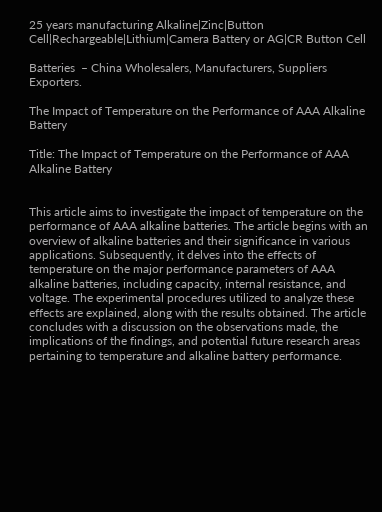25 years manufacturing Alkaline|Zinc|Button Cell|Rechargeable|Lithium|Camera Battery or AG|CR Button Cell

Batteries  – China Wholesalers, Manufacturers, Suppliers Exporters.

The Impact of Temperature on the Performance of AAA Alkaline Battery

Title: The Impact of Temperature on the Performance of AAA Alkaline Battery


This article aims to investigate the impact of temperature on the performance of AAA alkaline batteries. The article begins with an overview of alkaline batteries and their significance in various applications. Subsequently, it delves into the effects of temperature on the major performance parameters of AAA alkaline batteries, including capacity, internal resistance, and voltage. The experimental procedures utilized to analyze these effects are explained, along with the results obtained. The article concludes with a discussion on the observations made, the implications of the findings, and potential future research areas pertaining to temperature and alkaline battery performance.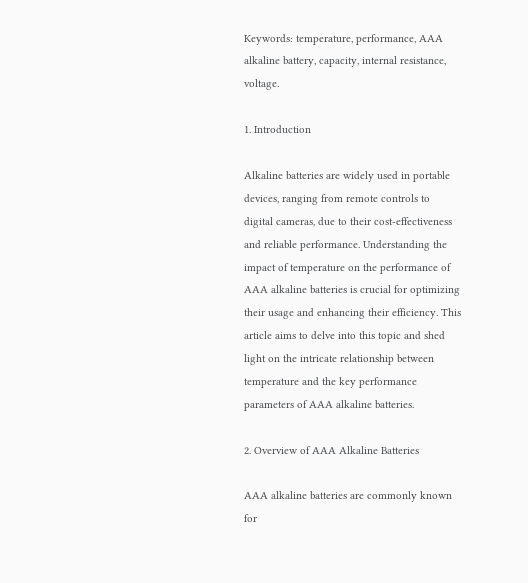Keywords: temperature, performance, AAA alkaline battery, capacity, internal resistance, voltage.

1. Introduction

Alkaline batteries are widely used in portable devices, ranging from remote controls to digital cameras, due to their cost-effectiveness and reliable performance. Understanding the impact of temperature on the performance of AAA alkaline batteries is crucial for optimizing their usage and enhancing their efficiency. This article aims to delve into this topic and shed light on the intricate relationship between temperature and the key performance parameters of AAA alkaline batteries.

2. Overview of AAA Alkaline Batteries

AAA alkaline batteries are commonly known for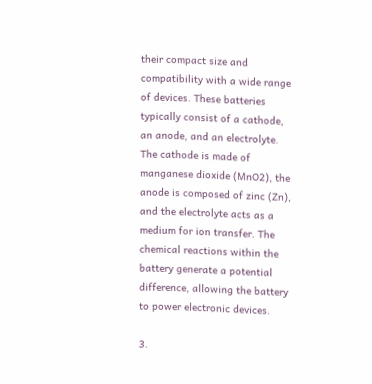their compact size and compatibility with a wide range of devices. These batteries typically consist of a cathode, an anode, and an electrolyte. The cathode is made of manganese dioxide (MnO2), the anode is composed of zinc (Zn), and the electrolyte acts as a medium for ion transfer. The chemical reactions within the battery generate a potential difference, allowing the battery to power electronic devices.

3.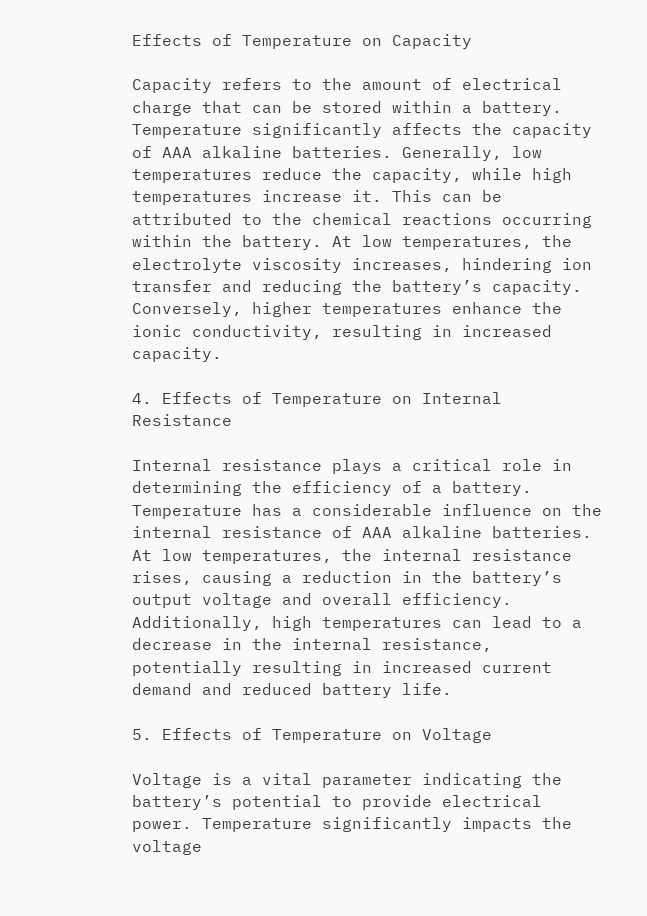Effects of Temperature on Capacity

Capacity refers to the amount of electrical charge that can be stored within a battery. Temperature significantly affects the capacity of AAA alkaline batteries. Generally, low temperatures reduce the capacity, while high temperatures increase it. This can be attributed to the chemical reactions occurring within the battery. At low temperatures, the electrolyte viscosity increases, hindering ion transfer and reducing the battery’s capacity. Conversely, higher temperatures enhance the ionic conductivity, resulting in increased capacity.

4. Effects of Temperature on Internal Resistance

Internal resistance plays a critical role in determining the efficiency of a battery. Temperature has a considerable influence on the internal resistance of AAA alkaline batteries. At low temperatures, the internal resistance rises, causing a reduction in the battery’s output voltage and overall efficiency. Additionally, high temperatures can lead to a decrease in the internal resistance, potentially resulting in increased current demand and reduced battery life.

5. Effects of Temperature on Voltage

Voltage is a vital parameter indicating the battery’s potential to provide electrical power. Temperature significantly impacts the voltage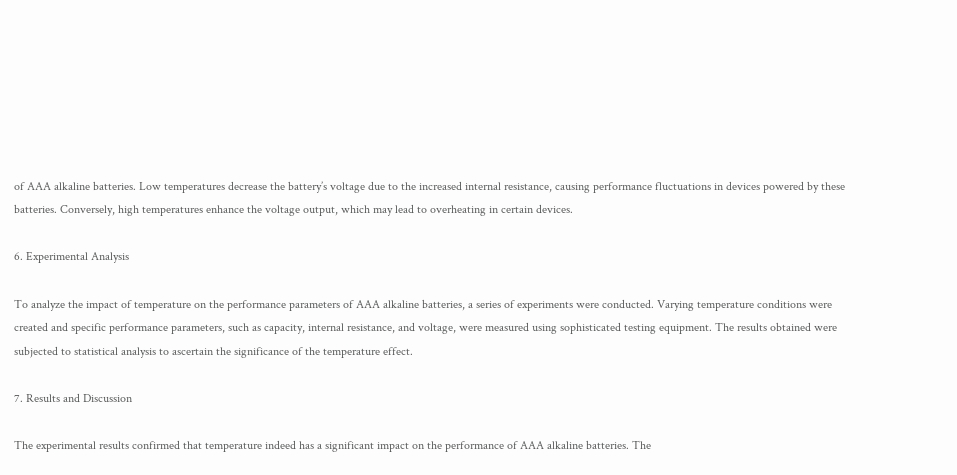of AAA alkaline batteries. Low temperatures decrease the battery’s voltage due to the increased internal resistance, causing performance fluctuations in devices powered by these batteries. Conversely, high temperatures enhance the voltage output, which may lead to overheating in certain devices.

6. Experimental Analysis

To analyze the impact of temperature on the performance parameters of AAA alkaline batteries, a series of experiments were conducted. Varying temperature conditions were created and specific performance parameters, such as capacity, internal resistance, and voltage, were measured using sophisticated testing equipment. The results obtained were subjected to statistical analysis to ascertain the significance of the temperature effect.

7. Results and Discussion

The experimental results confirmed that temperature indeed has a significant impact on the performance of AAA alkaline batteries. The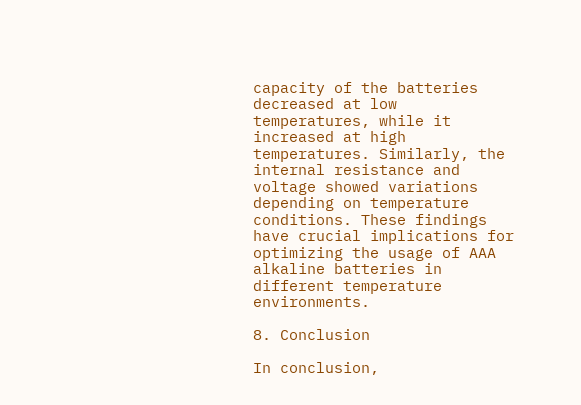capacity of the batteries decreased at low temperatures, while it increased at high temperatures. Similarly, the internal resistance and voltage showed variations depending on temperature conditions. These findings have crucial implications for optimizing the usage of AAA alkaline batteries in different temperature environments.

8. Conclusion

In conclusion,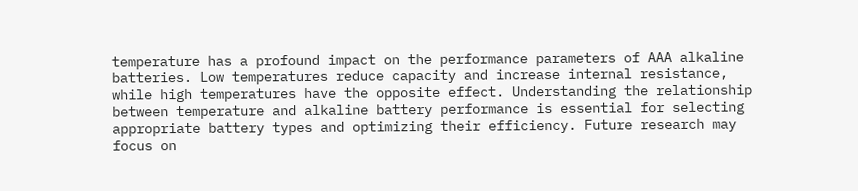temperature has a profound impact on the performance parameters of AAA alkaline batteries. Low temperatures reduce capacity and increase internal resistance, while high temperatures have the opposite effect. Understanding the relationship between temperature and alkaline battery performance is essential for selecting appropriate battery types and optimizing their efficiency. Future research may focus on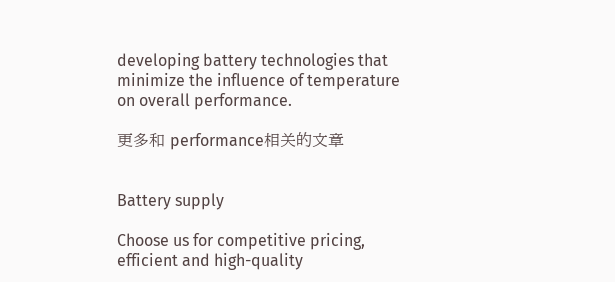developing battery technologies that minimize the influence of temperature on overall performance.

更多和 performance相关的文章


Battery supply

Choose us for competitive pricing, efficient and high-quality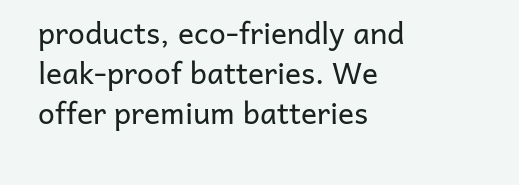products, eco-friendly and leak-proof batteries. We offer premium batteries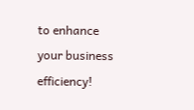to enhance your business efficiency!